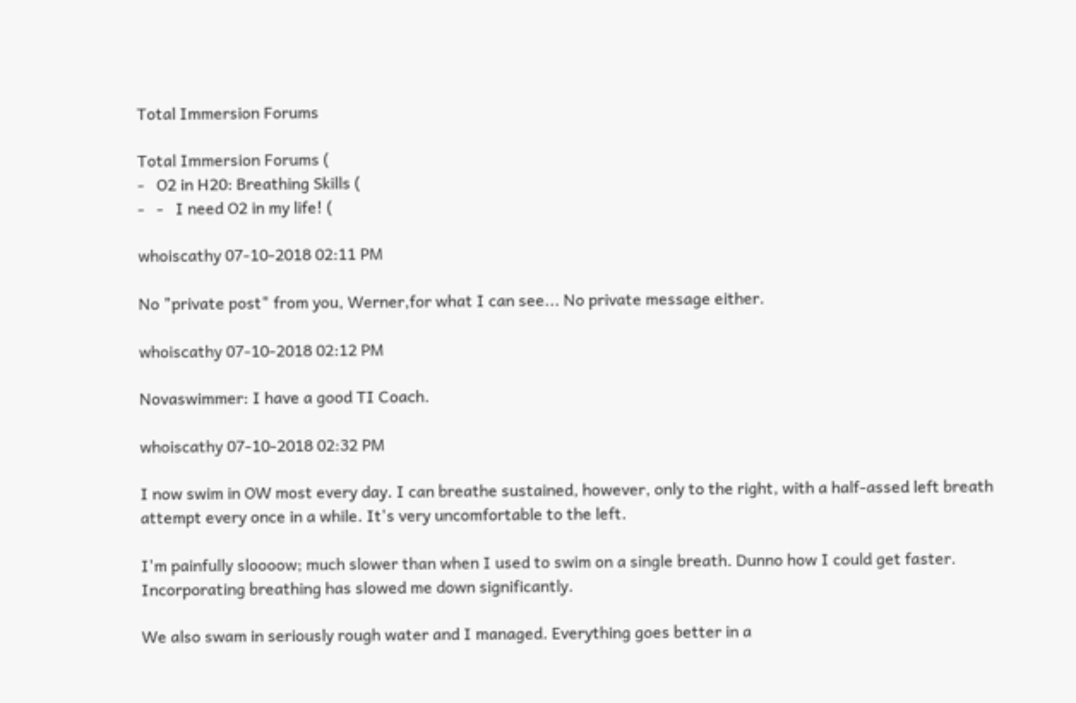Total Immersion Forums

Total Immersion Forums (
-   O2 in H20: Breathing Skills (
-   -   I need O2 in my life! (

whoiscathy 07-10-2018 02:11 PM

No "private post" from you, Werner,for what I can see... No private message either.

whoiscathy 07-10-2018 02:12 PM

Novaswimmer: I have a good TI Coach.

whoiscathy 07-10-2018 02:32 PM

I now swim in OW most every day. I can breathe sustained, however, only to the right, with a half-assed left breath attempt every once in a while. It's very uncomfortable to the left.

I'm painfully sloooow; much slower than when I used to swim on a single breath. Dunno how I could get faster. Incorporating breathing has slowed me down significantly.

We also swam in seriously rough water and I managed. Everything goes better in a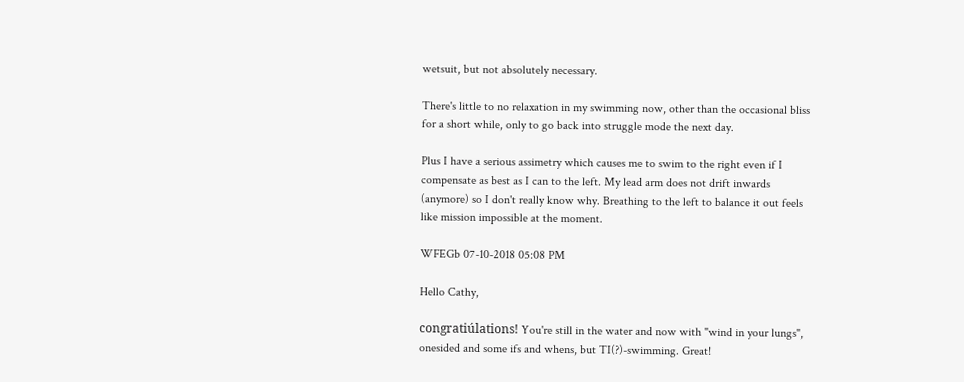wetsuit, but not absolutely necessary.

There's little to no relaxation in my swimming now, other than the occasional bliss for a short while, only to go back into struggle mode the next day.

Plus I have a serious assimetry which causes me to swim to the right even if I compensate as best as I can to the left. My lead arm does not drift inwards (anymore) so I don't really know why. Breathing to the left to balance it out feels like mission impossible at the moment.

WFEGb 07-10-2018 05:08 PM

Hello Cathy,

congratiúlations! You're still in the water and now with "wind in your lungs", onesided and some ifs and whens, but TI(?)-swimming. Great!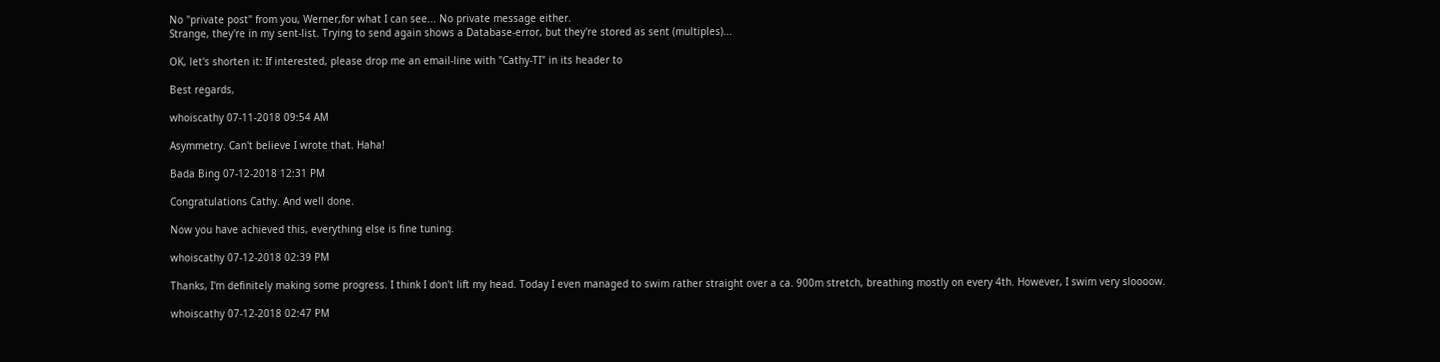No "private post" from you, Werner,for what I can see... No private message either.
Strange, they're in my sent-list. Trying to send again shows a Database-error, but they're stored as sent (multiples)...

OK, let's shorten it: If interested, please drop me an email-line with "Cathy-TI" in its header to

Best regards,

whoiscathy 07-11-2018 09:54 AM

Asymmetry. Can't believe I wrote that. Haha!

Bada Bing 07-12-2018 12:31 PM

Congratulations Cathy. And well done.

Now you have achieved this, everything else is fine tuning.

whoiscathy 07-12-2018 02:39 PM

Thanks, I'm definitely making some progress. I think I don't lift my head. Today I even managed to swim rather straight over a ca. 900m stretch, breathing mostly on every 4th. However, I swim very sloooow.

whoiscathy 07-12-2018 02:47 PM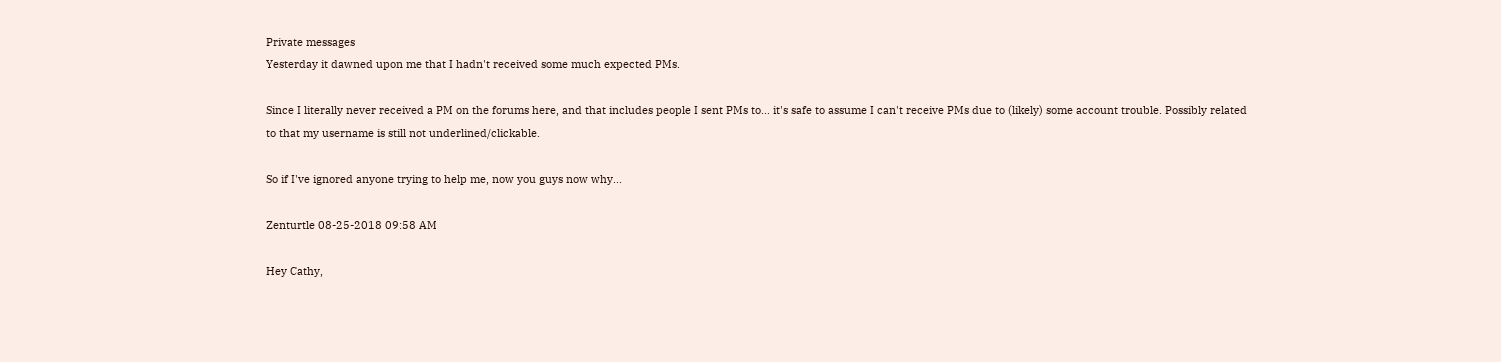Private messages
Yesterday it dawned upon me that I hadn't received some much expected PMs.

Since I literally never received a PM on the forums here, and that includes people I sent PMs to... it's safe to assume I can't receive PMs due to (likely) some account trouble. Possibly related to that my username is still not underlined/clickable.

So if I've ignored anyone trying to help me, now you guys now why...

Zenturtle 08-25-2018 09:58 AM

Hey Cathy,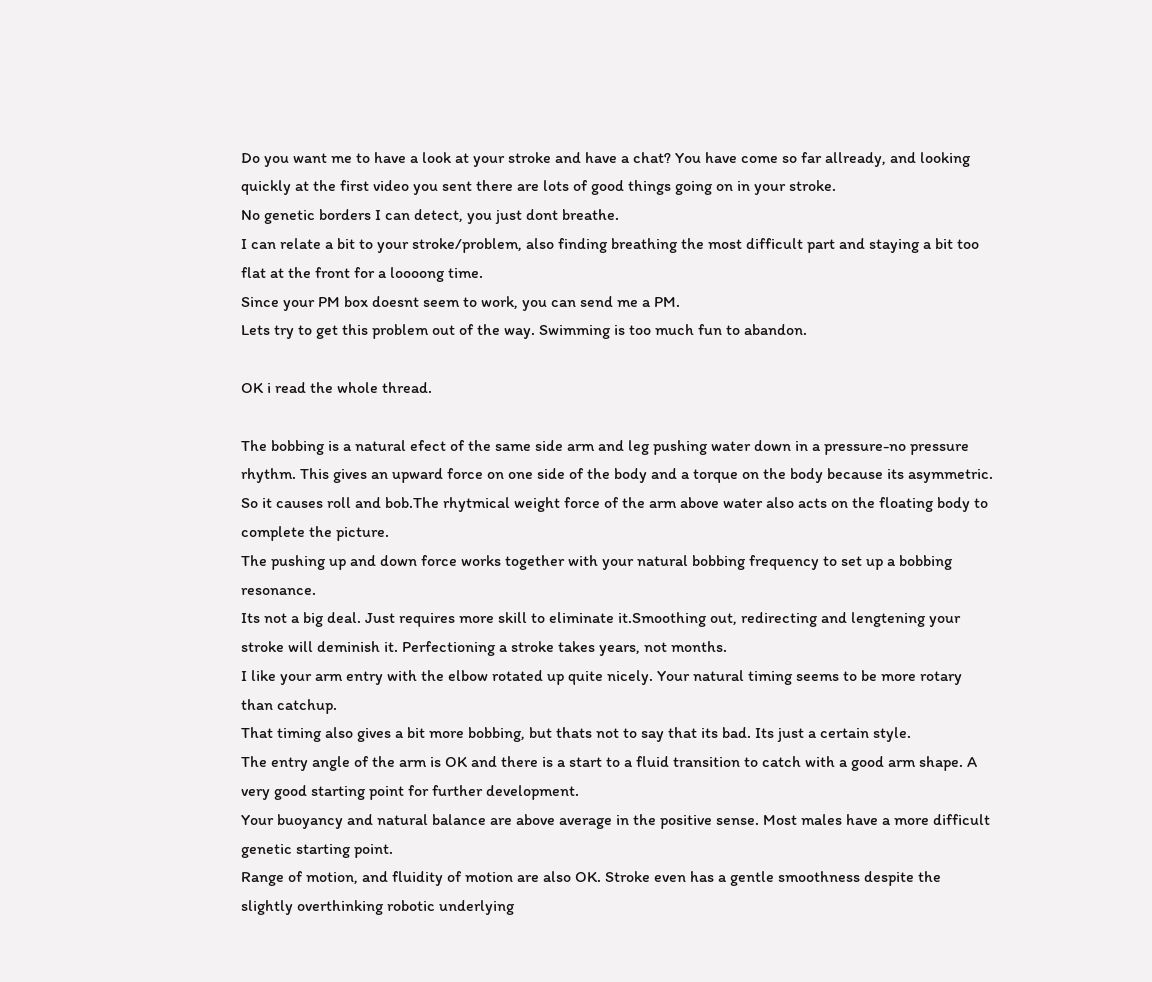Do you want me to have a look at your stroke and have a chat? You have come so far allready, and looking quickly at the first video you sent there are lots of good things going on in your stroke.
No genetic borders I can detect, you just dont breathe.
I can relate a bit to your stroke/problem, also finding breathing the most difficult part and staying a bit too flat at the front for a loooong time.
Since your PM box doesnt seem to work, you can send me a PM.
Lets try to get this problem out of the way. Swimming is too much fun to abandon.

OK i read the whole thread.

The bobbing is a natural efect of the same side arm and leg pushing water down in a pressure-no pressure rhythm. This gives an upward force on one side of the body and a torque on the body because its asymmetric. So it causes roll and bob.The rhytmical weight force of the arm above water also acts on the floating body to complete the picture.
The pushing up and down force works together with your natural bobbing frequency to set up a bobbing resonance.
Its not a big deal. Just requires more skill to eliminate it.Smoothing out, redirecting and lengtening your stroke will deminish it. Perfectioning a stroke takes years, not months.
I like your arm entry with the elbow rotated up quite nicely. Your natural timing seems to be more rotary than catchup.
That timing also gives a bit more bobbing, but thats not to say that its bad. Its just a certain style.
The entry angle of the arm is OK and there is a start to a fluid transition to catch with a good arm shape. A very good starting point for further development.
Your buoyancy and natural balance are above average in the positive sense. Most males have a more difficult genetic starting point.
Range of motion, and fluidity of motion are also OK. Stroke even has a gentle smoothness despite the slightly overthinking robotic underlying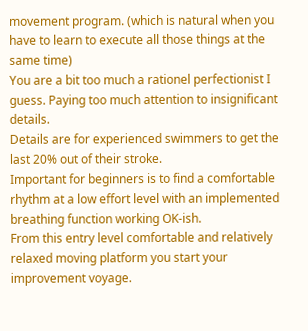movement program. (which is natural when you have to learn to execute all those things at the same time)
You are a bit too much a rationel perfectionist I guess. Paying too much attention to insignificant details.
Details are for experienced swimmers to get the last 20% out of their stroke.
Important for beginners is to find a comfortable rhythm at a low effort level with an implemented breathing function working OK-ish.
From this entry level comfortable and relatively relaxed moving platform you start your improvement voyage.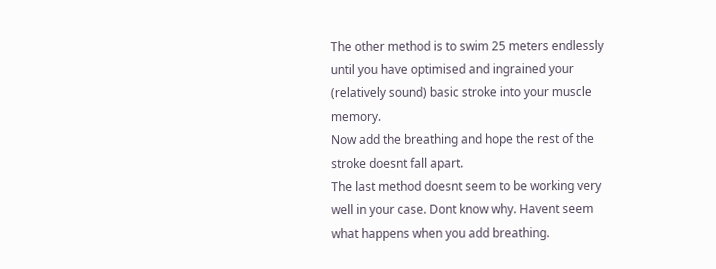The other method is to swim 25 meters endlessly until you have optimised and ingrained your (relatively sound) basic stroke into your muscle memory.
Now add the breathing and hope the rest of the stroke doesnt fall apart.
The last method doesnt seem to be working very well in your case. Dont know why. Havent seem what happens when you add breathing.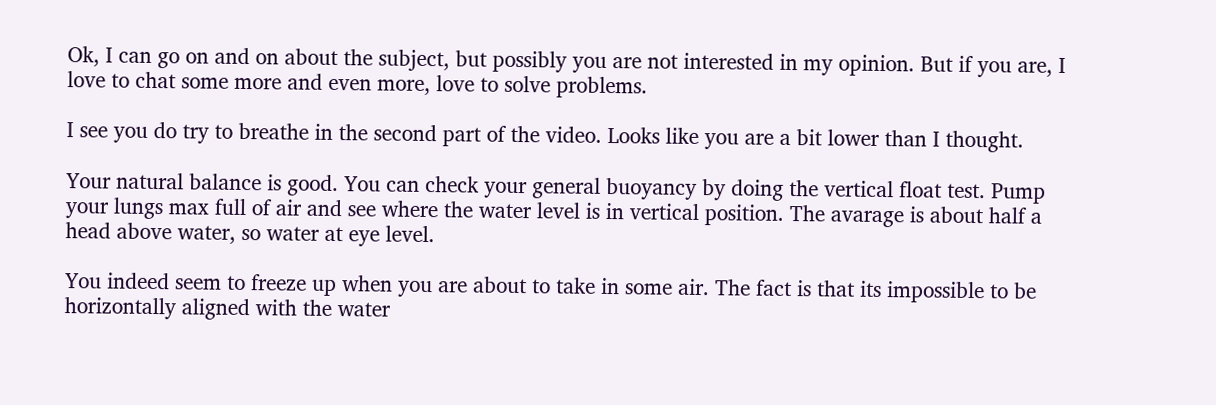Ok, I can go on and on about the subject, but possibly you are not interested in my opinion. But if you are, I love to chat some more and even more, love to solve problems.

I see you do try to breathe in the second part of the video. Looks like you are a bit lower than I thought.

Your natural balance is good. You can check your general buoyancy by doing the vertical float test. Pump your lungs max full of air and see where the water level is in vertical position. The avarage is about half a head above water, so water at eye level.

You indeed seem to freeze up when you are about to take in some air. The fact is that its impossible to be horizontally aligned with the water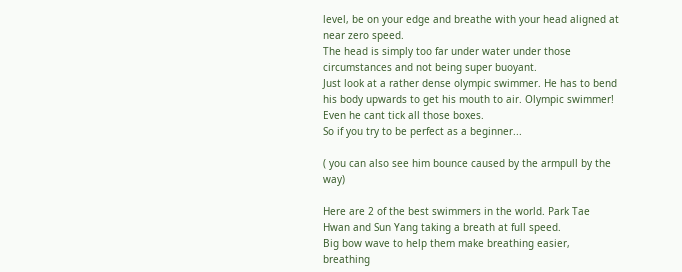level, be on your edge and breathe with your head aligned at near zero speed.
The head is simply too far under water under those circumstances and not being super buoyant.
Just look at a rather dense olympic swimmer. He has to bend his body upwards to get his mouth to air. Olympic swimmer!
Even he cant tick all those boxes.
So if you try to be perfect as a beginner...

( you can also see him bounce caused by the armpull by the way)

Here are 2 of the best swimmers in the world. Park Tae Hwan and Sun Yang taking a breath at full speed.
Big bow wave to help them make breathing easier, breathing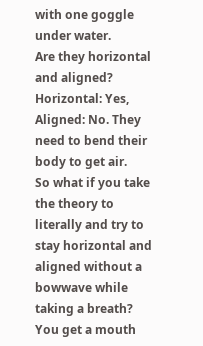with one goggle under water.
Are they horizontal and aligned? Horizontal: Yes, Aligned: No. They need to bend their body to get air.
So what if you take the theory to literally and try to stay horizontal and aligned without a bowwave while taking a breath? You get a mouth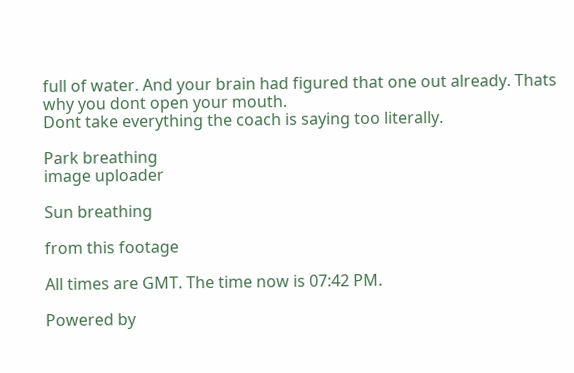full of water. And your brain had figured that one out already. Thats why you dont open your mouth.
Dont take everything the coach is saying too literally.

Park breathing
image uploader

Sun breathing

from this footage

All times are GMT. The time now is 07:42 PM.

Powered by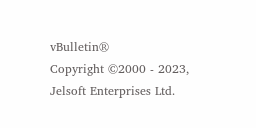vBulletin®
Copyright ©2000 - 2023, Jelsoft Enterprises Ltd.